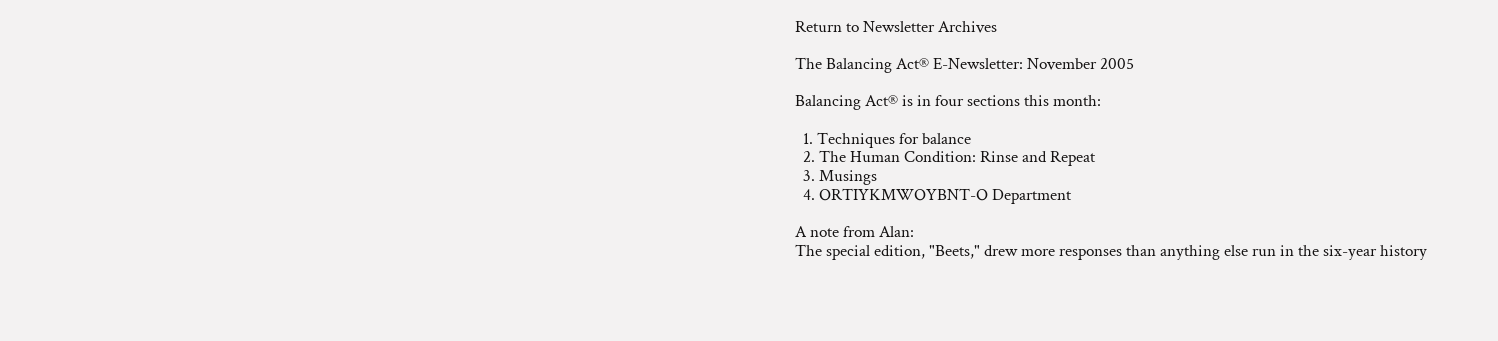Return to Newsletter Archives

The Balancing Act® E-Newsletter: November 2005

Balancing Act® is in four sections this month:

  1. Techniques for balance
  2. The Human Condition: Rinse and Repeat
  3. Musings
  4. ORTIYKMWOYBNT-O Department

A note from Alan:
The special edition, "Beets," drew more responses than anything else run in the six-year history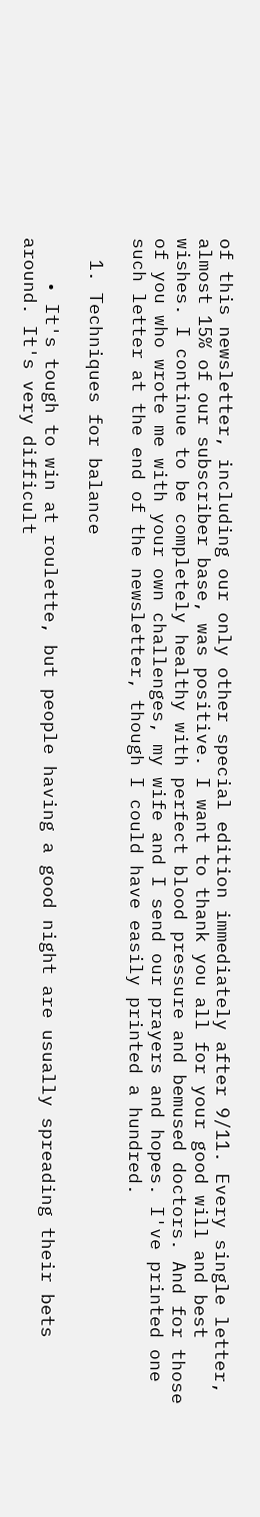of this newsletter, including our only other special edition immediately after 9/11. Every single letter, almost 15% of our subscriber base, was positive. I want to thank you all for your good will and best wishes. I continue to be completely healthy with perfect blood pressure and bemused doctors. And for those of you who wrote me with your own challenges, my wife and I send our prayers and hopes. I've printed one such letter at the end of the newsletter, though I could have easily printed a hundred.

  1. Techniques for balance

    • It's tough to win at roulette, but people having a good night are usually spreading their bets around. It's very difficult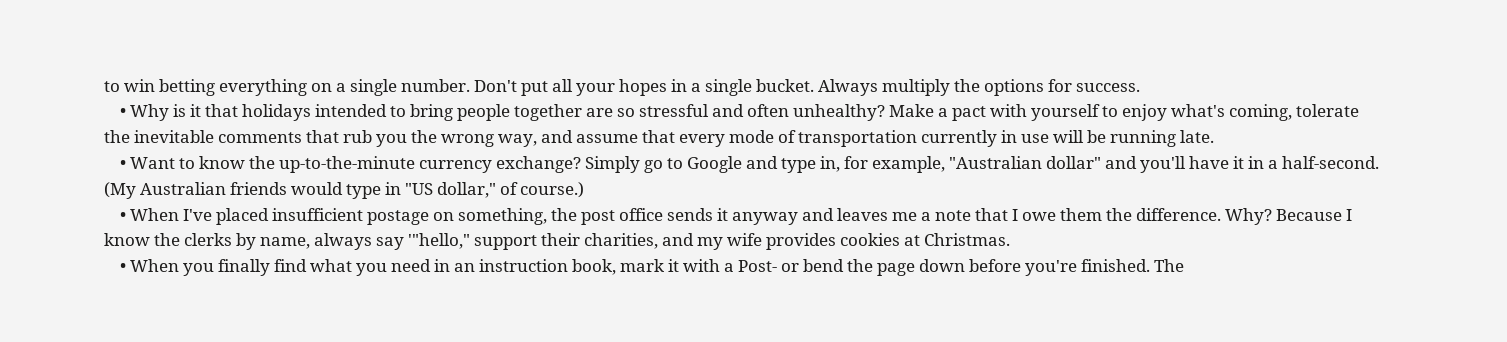to win betting everything on a single number. Don't put all your hopes in a single bucket. Always multiply the options for success.
    • Why is it that holidays intended to bring people together are so stressful and often unhealthy? Make a pact with yourself to enjoy what's coming, tolerate the inevitable comments that rub you the wrong way, and assume that every mode of transportation currently in use will be running late.
    • Want to know the up-to-the-minute currency exchange? Simply go to Google and type in, for example, "Australian dollar" and you'll have it in a half-second. (My Australian friends would type in "US dollar," of course.)
    • When I've placed insufficient postage on something, the post office sends it anyway and leaves me a note that I owe them the difference. Why? Because I know the clerks by name, always say '"hello," support their charities, and my wife provides cookies at Christmas.
    • When you finally find what you need in an instruction book, mark it with a Post- or bend the page down before you're finished. The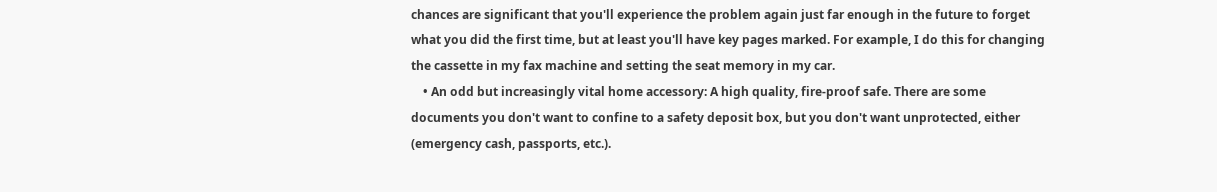chances are significant that you'll experience the problem again just far enough in the future to forget what you did the first time, but at least you'll have key pages marked. For example, I do this for changing the cassette in my fax machine and setting the seat memory in my car.
    • An odd but increasingly vital home accessory: A high quality, fire-proof safe. There are some documents you don't want to confine to a safety deposit box, but you don't want unprotected, either (emergency cash, passports, etc.).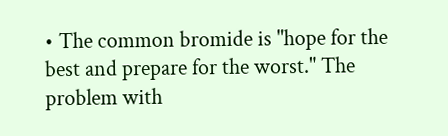• The common bromide is "hope for the best and prepare for the worst." The problem with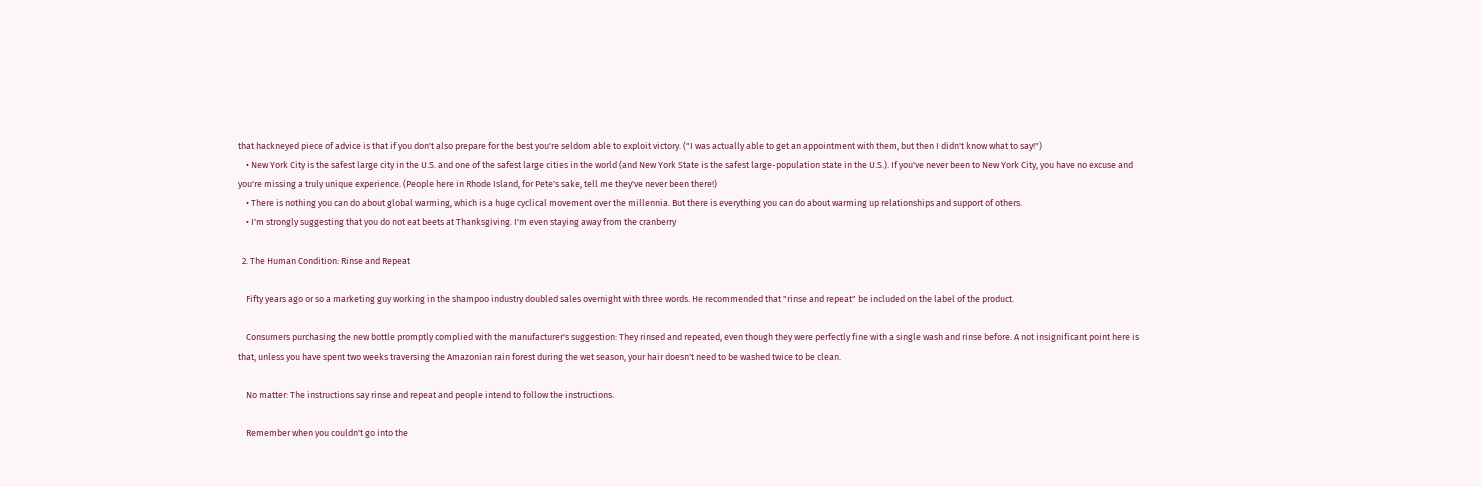that hackneyed piece of advice is that if you don't also prepare for the best you're seldom able to exploit victory. ("I was actually able to get an appointment with them, but then I didn't know what to say!")
    • New York City is the safest large city in the U.S. and one of the safest large cities in the world (and New York State is the safest large-population state in the U.S.). If you've never been to New York City, you have no excuse and you're missing a truly unique experience. (People here in Rhode Island, for Pete's sake, tell me they've never been there!)
    • There is nothing you can do about global warming, which is a huge cyclical movement over the millennia. But there is everything you can do about warming up relationships and support of others.
    • I'm strongly suggesting that you do not eat beets at Thanksgiving. I'm even staying away from the cranberry

  2. The Human Condition: Rinse and Repeat

    Fifty years ago or so a marketing guy working in the shampoo industry doubled sales overnight with three words. He recommended that "rinse and repeat" be included on the label of the product.

    Consumers purchasing the new bottle promptly complied with the manufacturer's suggestion: They rinsed and repeated, even though they were perfectly fine with a single wash and rinse before. A not insignificant point here is that, unless you have spent two weeks traversing the Amazonian rain forest during the wet season, your hair doesn't need to be washed twice to be clean.

    No matter: The instructions say rinse and repeat and people intend to follow the instructions.

    Remember when you couldn't go into the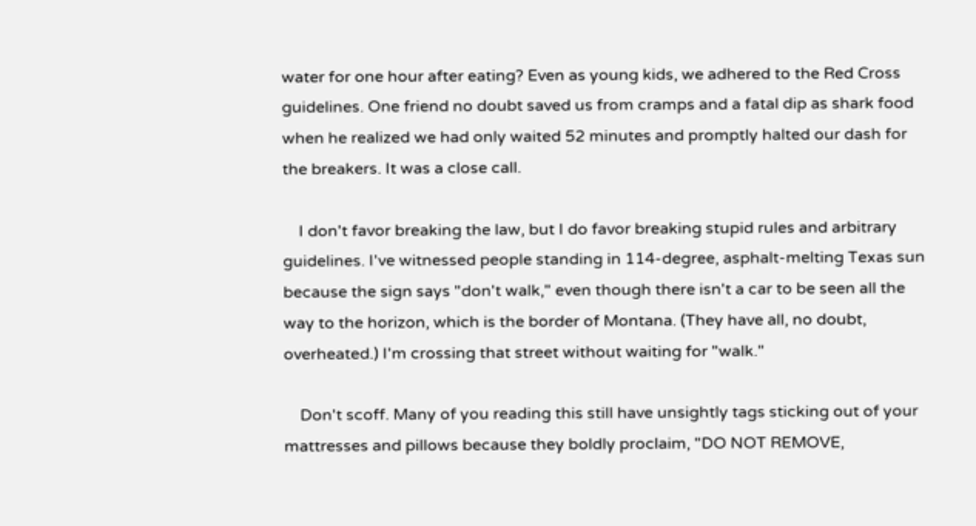water for one hour after eating? Even as young kids, we adhered to the Red Cross guidelines. One friend no doubt saved us from cramps and a fatal dip as shark food when he realized we had only waited 52 minutes and promptly halted our dash for the breakers. It was a close call.

    I don't favor breaking the law, but I do favor breaking stupid rules and arbitrary guidelines. I've witnessed people standing in 114-degree, asphalt-melting Texas sun because the sign says "don't walk," even though there isn't a car to be seen all the way to the horizon, which is the border of Montana. (They have all, no doubt, overheated.) I'm crossing that street without waiting for "walk."

    Don't scoff. Many of you reading this still have unsightly tags sticking out of your mattresses and pillows because they boldly proclaim, "DO NOT REMOVE,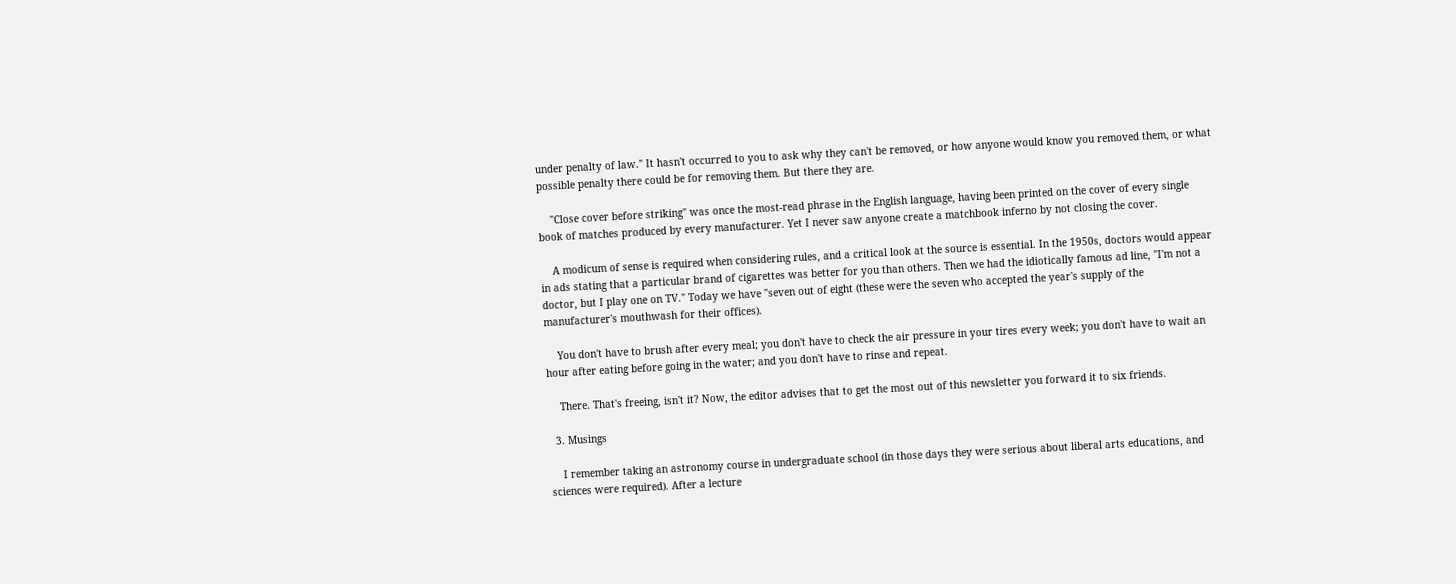under penalty of law." It hasn't occurred to you to ask why they can't be removed, or how anyone would know you removed them, or what possible penalty there could be for removing them. But there they are.

    "Close cover before striking" was once the most-read phrase in the English language, having been printed on the cover of every single book of matches produced by every manufacturer. Yet I never saw anyone create a matchbook inferno by not closing the cover.

    A modicum of sense is required when considering rules, and a critical look at the source is essential. In the 1950s, doctors would appear in ads stating that a particular brand of cigarettes was better for you than others. Then we had the idiotically famous ad line, "I'm not a doctor, but I play one on TV." Today we have "seven out of eight (these were the seven who accepted the year's supply of the manufacturer's mouthwash for their offices).

    You don't have to brush after every meal; you don't have to check the air pressure in your tires every week; you don't have to wait an hour after eating before going in the water; and you don't have to rinse and repeat.

    There. That's freeing, isn't it? Now, the editor advises that to get the most out of this newsletter you forward it to six friends.

  3. Musings

    I remember taking an astronomy course in undergraduate school (in those days they were serious about liberal arts educations, and sciences were required). After a lecture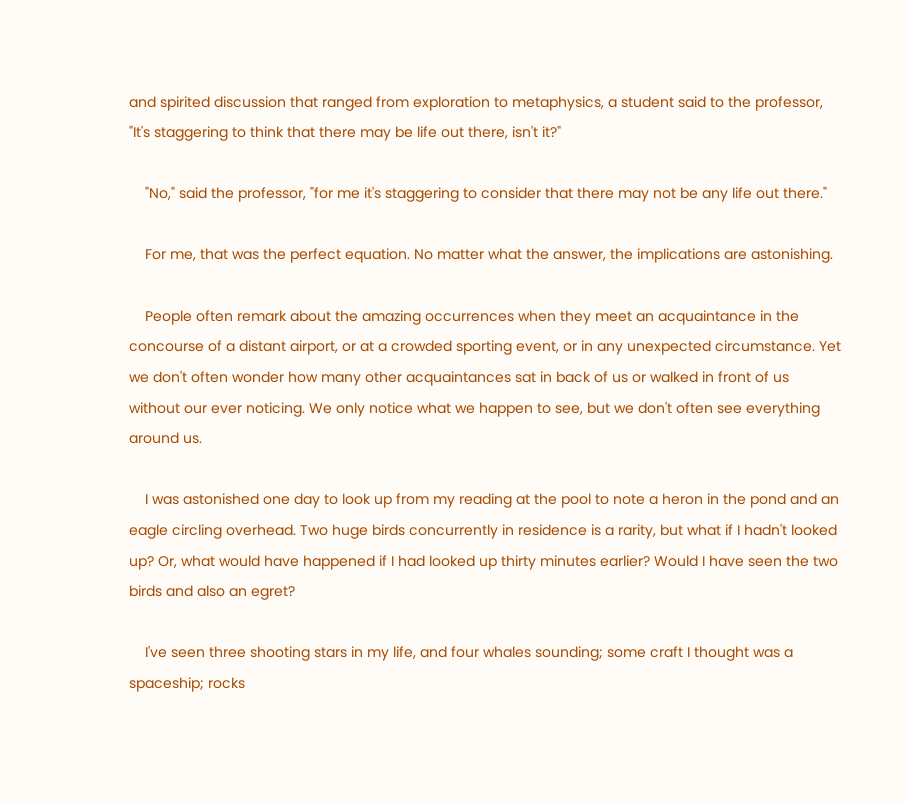and spirited discussion that ranged from exploration to metaphysics, a student said to the professor, "It's staggering to think that there may be life out there, isn't it?"

    "No," said the professor, "for me it's staggering to consider that there may not be any life out there."

    For me, that was the perfect equation. No matter what the answer, the implications are astonishing.

    People often remark about the amazing occurrences when they meet an acquaintance in the concourse of a distant airport, or at a crowded sporting event, or in any unexpected circumstance. Yet we don't often wonder how many other acquaintances sat in back of us or walked in front of us without our ever noticing. We only notice what we happen to see, but we don't often see everything around us.

    I was astonished one day to look up from my reading at the pool to note a heron in the pond and an eagle circling overhead. Two huge birds concurrently in residence is a rarity, but what if I hadn't looked up? Or, what would have happened if I had looked up thirty minutes earlier? Would I have seen the two birds and also an egret?

    I've seen three shooting stars in my life, and four whales sounding; some craft I thought was a spaceship; rocks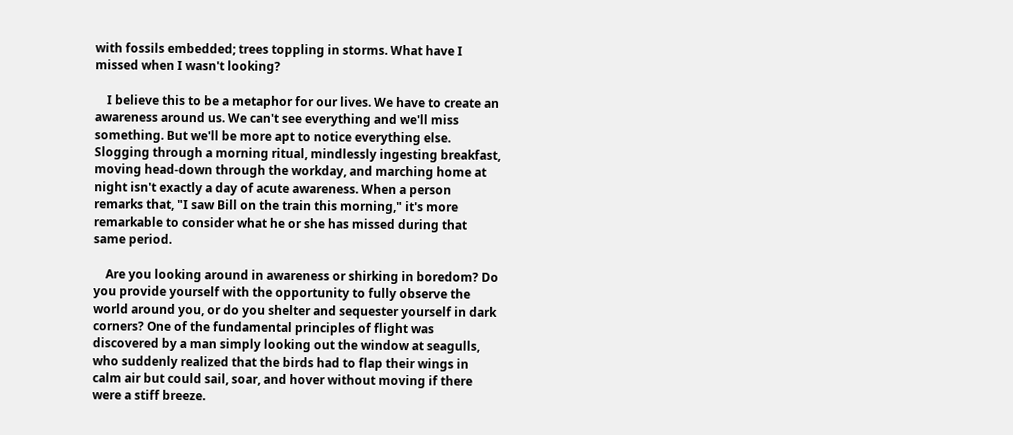with fossils embedded; trees toppling in storms. What have I missed when I wasn't looking?

    I believe this to be a metaphor for our lives. We have to create an awareness around us. We can't see everything and we'll miss something. But we'll be more apt to notice everything else. Slogging through a morning ritual, mindlessly ingesting breakfast, moving head-down through the workday, and marching home at night isn't exactly a day of acute awareness. When a person remarks that, "I saw Bill on the train this morning," it's more remarkable to consider what he or she has missed during that same period.

    Are you looking around in awareness or shirking in boredom? Do you provide yourself with the opportunity to fully observe the world around you, or do you shelter and sequester yourself in dark corners? One of the fundamental principles of flight was discovered by a man simply looking out the window at seagulls, who suddenly realized that the birds had to flap their wings in calm air but could sail, soar, and hover without moving if there were a stiff breeze.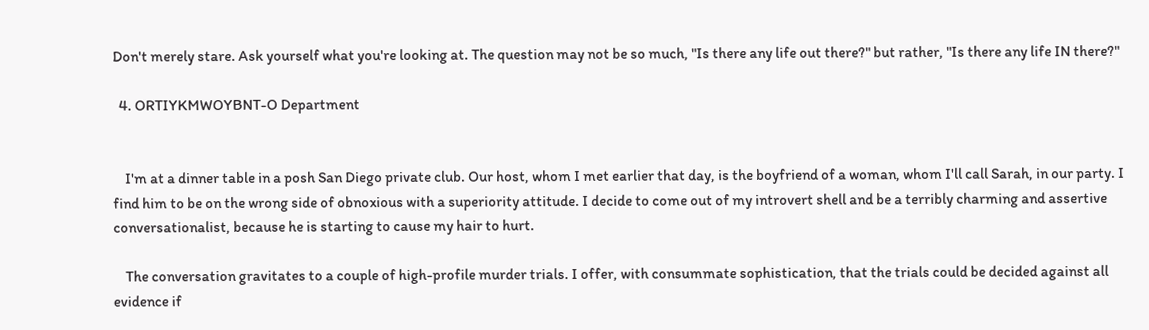Don't merely stare. Ask yourself what you're looking at. The question may not be so much, "Is there any life out there?" but rather, "Is there any life IN there?"

  4. ORTIYKMWOYBNT-O Department


    I'm at a dinner table in a posh San Diego private club. Our host, whom I met earlier that day, is the boyfriend of a woman, whom I'll call Sarah, in our party. I find him to be on the wrong side of obnoxious with a superiority attitude. I decide to come out of my introvert shell and be a terribly charming and assertive conversationalist, because he is starting to cause my hair to hurt.

    The conversation gravitates to a couple of high-profile murder trials. I offer, with consummate sophistication, that the trials could be decided against all evidence if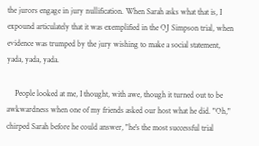the jurors engage in jury nullification. When Sarah asks what that is, I expound articulately that it was exemplified in the OJ Simpson trial, when evidence was trumped by the jury wishing to make a social statement, yada, yada, yada.

    People looked at me, I thought, with awe, though it turned out to be awkwardness when one of my friends asked our host what he did. "Oh," chirped Sarah before he could answer, "he's the most successful trial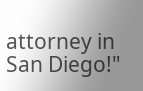attorney in San Diego!"